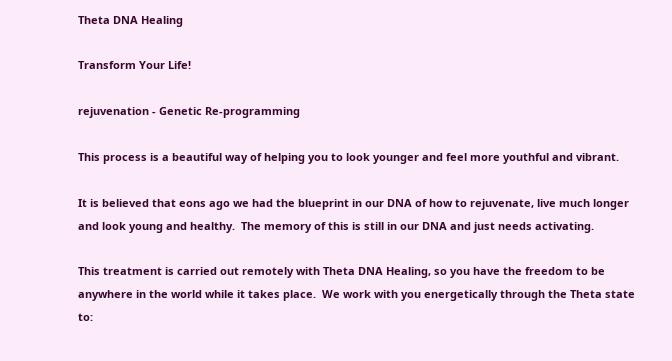Theta DNA Healing

Transform Your Life!

rejuvenation - Genetic Re-programming

This process is a beautiful way of helping you to look younger and feel more youthful and vibrant.

It is believed that eons ago we had the blueprint in our DNA of how to rejuvenate, live much longer and look young and healthy.  The memory of this is still in our DNA and just needs activating.

This treatment is carried out remotely with Theta DNA Healing, so you have the freedom to be anywhere in the world while it takes place.  We work with you energetically through the Theta state to: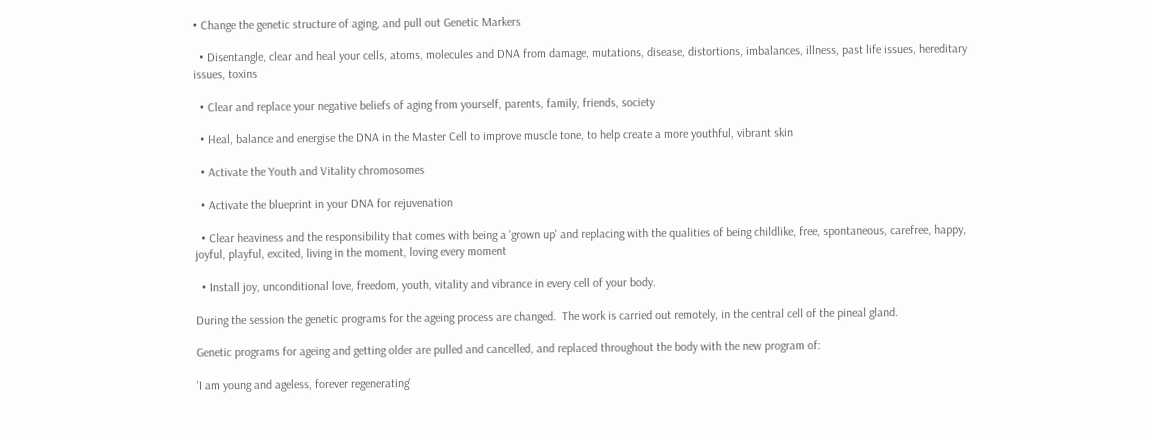• Change the genetic structure of aging, and pull out Genetic Markers

  • Disentangle, clear and heal your cells, atoms, molecules and DNA from damage, mutations, disease, distortions, imbalances, illness, past life issues, hereditary issues, toxins

  • Clear and replace your negative beliefs of aging from yourself, parents, family, friends, society

  • Heal, balance and energise the DNA in the Master Cell to improve muscle tone, to help create a more youthful, vibrant skin

  • Activate the Youth and Vitality chromosomes

  • Activate the blueprint in your DNA for rejuvenation

  • Clear heaviness and the responsibility that comes with being a 'grown up' and replacing with the qualities of being childlike, free, spontaneous, carefree, happy, joyful, playful, excited, living in the moment, loving every moment

  • Install joy, unconditional love, freedom, youth, vitality and vibrance in every cell of your body.

During the session the genetic programs for the ageing process are changed.  The work is carried out remotely, in the central cell of the pineal gland.

Genetic programs for ageing and getting older are pulled and cancelled, and replaced throughout the body with the new program of:

'I am young and ageless, forever regenerating'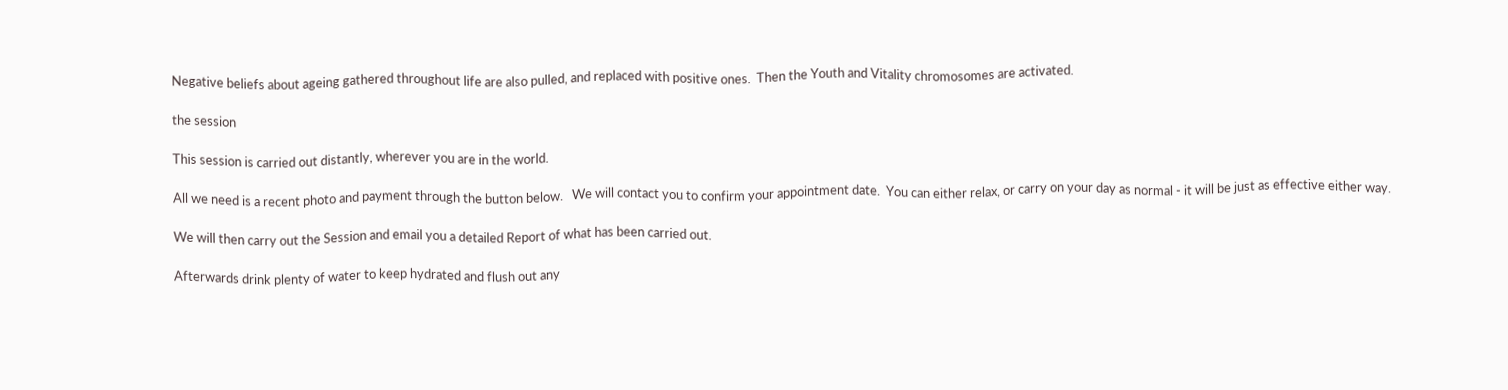Negative beliefs about ageing gathered throughout life are also pulled, and replaced with positive ones.  Then the Youth and Vitality chromosomes are activated.

the session

This session is carried out distantly, wherever you are in the world.

All we need is a recent photo and payment through the button below.   We will contact you to confirm your appointment date.  You can either relax, or carry on your day as normal - it will be just as effective either way.

We will then carry out the Session and email you a detailed Report of what has been carried out.

Afterwards drink plenty of water to keep hydrated and flush out any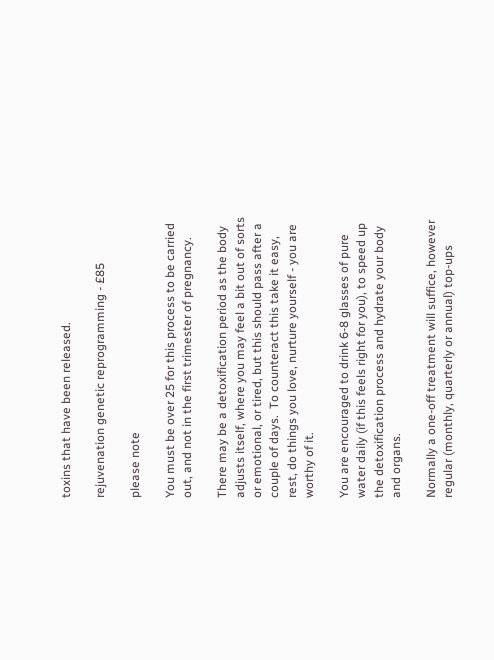toxins that have been released.

rejuvenation genetic reprogramming - £85

please note

You must be over 25 for this process to be carried out, and not in the first trimester of pregnancy.

There may be a detoxification period as the body adjusts itself, where you may feel a bit out of sorts or emotional, or tired, but this should pass after a couple of days.  To counteract this take it easy, rest, do things you love, nurture yourself - you are worthy of it.

You are encouraged to drink 6-8 glasses of pure water daily (if this feels right for you), to speed up the detoxification process and hydrate your body and organs.

Normally a one-off treatment will suffice, however regular (monthly, quarterly or annual) top-ups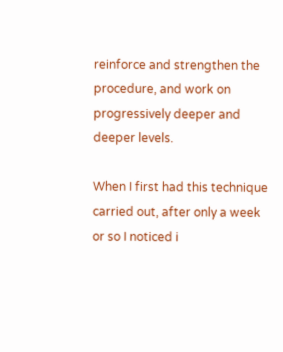reinforce and strengthen the procedure, and work on progressively deeper and deeper levels.

When I first had this technique carried out, after only a week or so I noticed i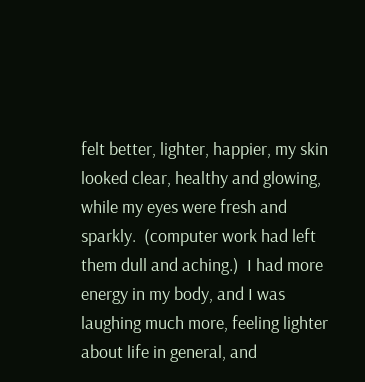felt better, lighter, happier, my skin looked clear, healthy and glowing, while my eyes were fresh and sparkly.  (computer work had left them dull and aching.)  I had more energy in my body, and I was laughing much more, feeling lighter about life in general, and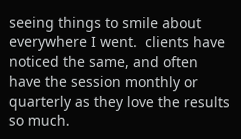seeing things to smile about everywhere I went.  clients have noticed the same, and often have the session monthly or quarterly as they love the results so much.